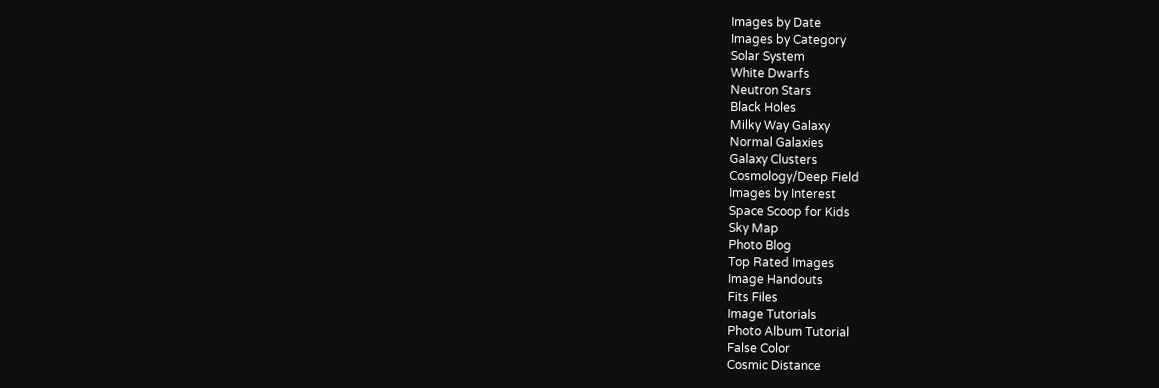Images by Date
Images by Category
Solar System
White Dwarfs
Neutron Stars
Black Holes
Milky Way Galaxy
Normal Galaxies
Galaxy Clusters
Cosmology/Deep Field
Images by Interest
Space Scoop for Kids
Sky Map
Photo Blog
Top Rated Images
Image Handouts
Fits Files
Image Tutorials
Photo Album Tutorial
False Color
Cosmic Distance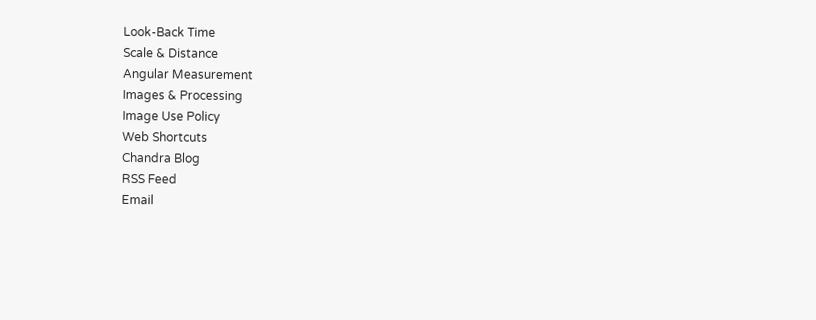Look-Back Time
Scale & Distance
Angular Measurement
Images & Processing
Image Use Policy
Web Shortcuts
Chandra Blog
RSS Feed
Email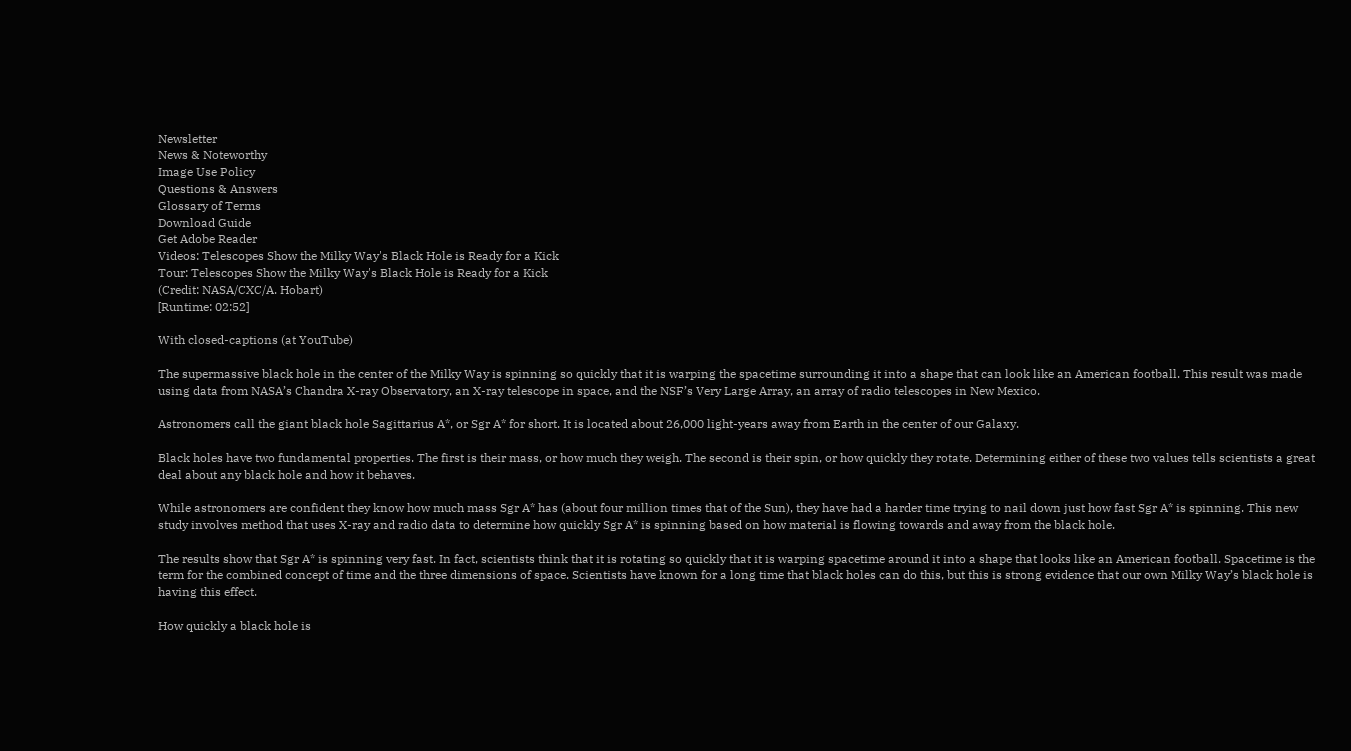Newsletter
News & Noteworthy
Image Use Policy
Questions & Answers
Glossary of Terms
Download Guide
Get Adobe Reader
Videos: Telescopes Show the Milky Way's Black Hole is Ready for a Kick
Tour: Telescopes Show the Milky Way's Black Hole is Ready for a Kick
(Credit: NASA/CXC/A. Hobart)
[Runtime: 02:52]

With closed-captions (at YouTube)

The supermassive black hole in the center of the Milky Way is spinning so quickly that it is warping the spacetime surrounding it into a shape that can look like an American football. This result was made using data from NASA’s Chandra X-ray Observatory, an X-ray telescope in space, and the NSF’s Very Large Array, an array of radio telescopes in New Mexico.

Astronomers call the giant black hole Sagittarius A*, or Sgr A* for short. It is located about 26,000 light-years away from Earth in the center of our Galaxy.

Black holes have two fundamental properties. The first is their mass, or how much they weigh. The second is their spin, or how quickly they rotate. Determining either of these two values tells scientists a great deal about any black hole and how it behaves.

While astronomers are confident they know how much mass Sgr A* has (about four million times that of the Sun), they have had a harder time trying to nail down just how fast Sgr A* is spinning. This new study involves method that uses X-ray and radio data to determine how quickly Sgr A* is spinning based on how material is flowing towards and away from the black hole.

The results show that Sgr A* is spinning very fast. In fact, scientists think that it is rotating so quickly that it is warping spacetime around it into a shape that looks like an American football. Spacetime is the term for the combined concept of time and the three dimensions of space. Scientists have known for a long time that black holes can do this, but this is strong evidence that our own Milky Way’s black hole is having this effect.

How quickly a black hole is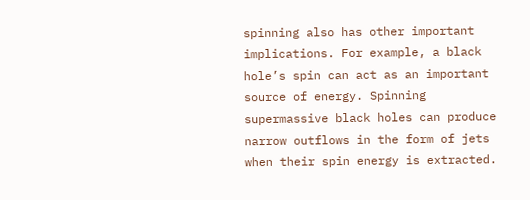spinning also has other important implications. For example, a black hole’s spin can act as an important source of energy. Spinning supermassive black holes can produce narrow outflows in the form of jets when their spin energy is extracted.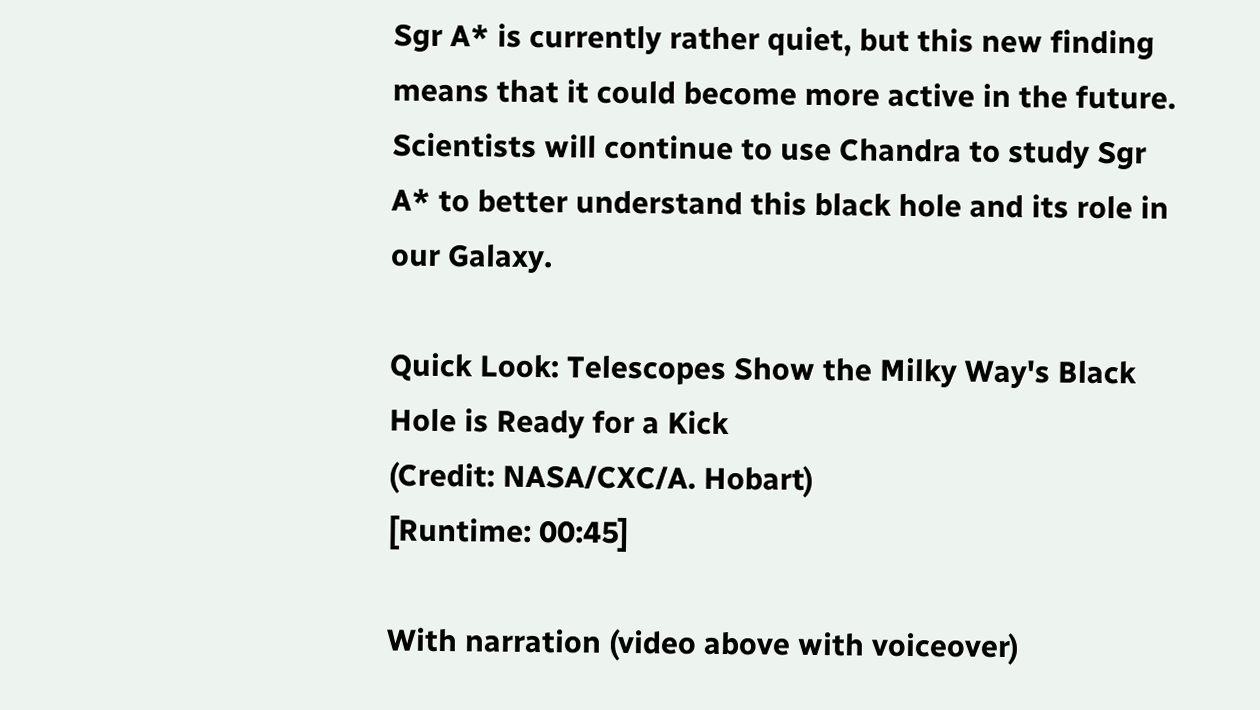Sgr A* is currently rather quiet, but this new finding means that it could become more active in the future. Scientists will continue to use Chandra to study Sgr A* to better understand this black hole and its role in our Galaxy.

Quick Look: Telescopes Show the Milky Way's Black Hole is Ready for a Kick
(Credit: NASA/CXC/A. Hobart)
[Runtime: 00:45]

With narration (video above with voiceover)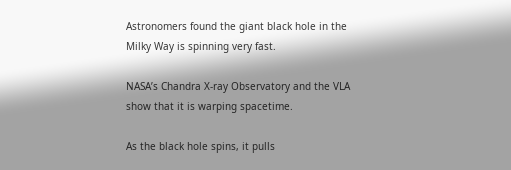Astronomers found the giant black hole in the Milky Way is spinning very fast.

NASA’s Chandra X-ray Observatory and the VLA show that it is warping spacetime.

As the black hole spins, it pulls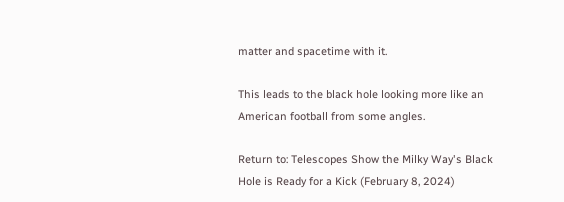matter and spacetime with it.

This leads to the black hole looking more like an American football from some angles.

Return to: Telescopes Show the Milky Way's Black Hole is Ready for a Kick (February 8, 2024)